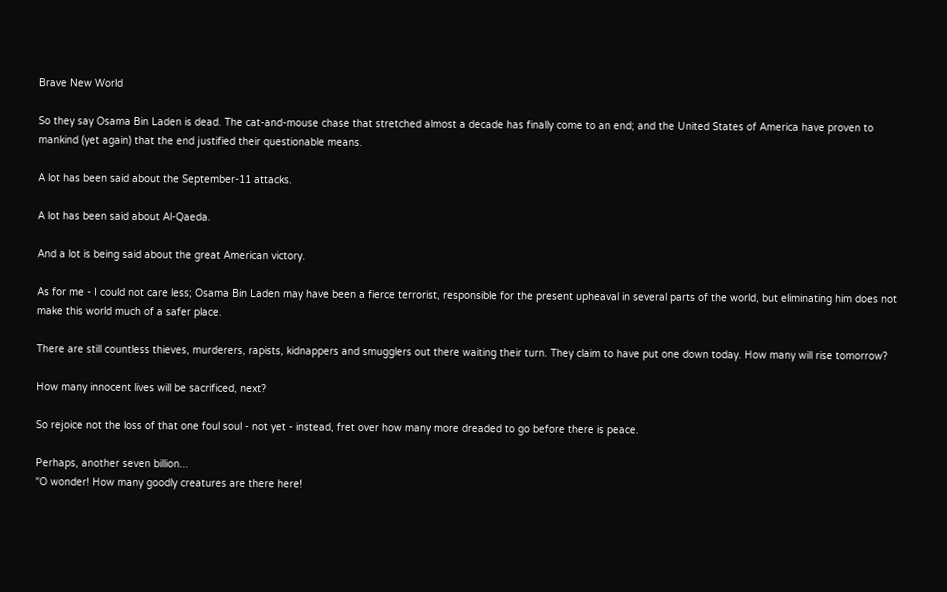Brave New World

So they say Osama Bin Laden is dead. The cat-and-mouse chase that stretched almost a decade has finally come to an end; and the United States of America have proven to mankind (yet again) that the end justified their questionable means.

A lot has been said about the September-11 attacks.

A lot has been said about Al-Qaeda.

And a lot is being said about the great American victory.

As for me - I could not care less; Osama Bin Laden may have been a fierce terrorist, responsible for the present upheaval in several parts of the world, but eliminating him does not make this world much of a safer place.

There are still countless thieves, murderers, rapists, kidnappers and smugglers out there waiting their turn. They claim to have put one down today. How many will rise tomorrow?

How many innocent lives will be sacrificed, next?

So rejoice not the loss of that one foul soul - not yet - instead, fret over how many more dreaded to go before there is peace.

Perhaps, another seven billion...
"O wonder! How many goodly creatures are there here!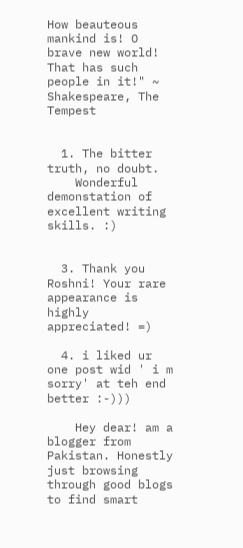How beauteous mankind is! O brave new world! That has such people in it!" ~ Shakespeare, The Tempest


  1. The bitter truth, no doubt.
    Wonderful demonstation of excellent writing skills. :)


  3. Thank you Roshni! Your rare appearance is highly appreciated! =)

  4. i liked ur one post wid ' i m sorry' at teh end better :-)))

    Hey dear! am a blogger from Pakistan. Honestly just browsing through good blogs to find smart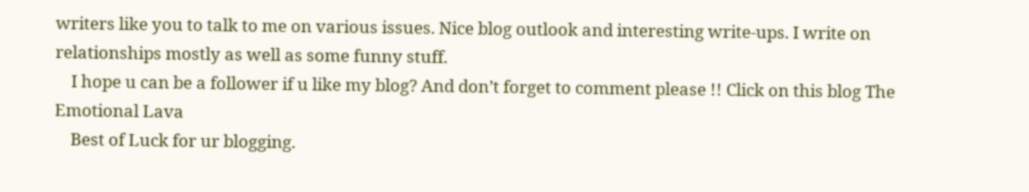writers like you to talk to me on various issues. Nice blog outlook and interesting write-ups. I write on relationships mostly as well as some funny stuff.
    I hope u can be a follower if u like my blog? And don’t forget to comment please !! Click on this blog The Emotional Lava
    Best of Luck for ur blogging.